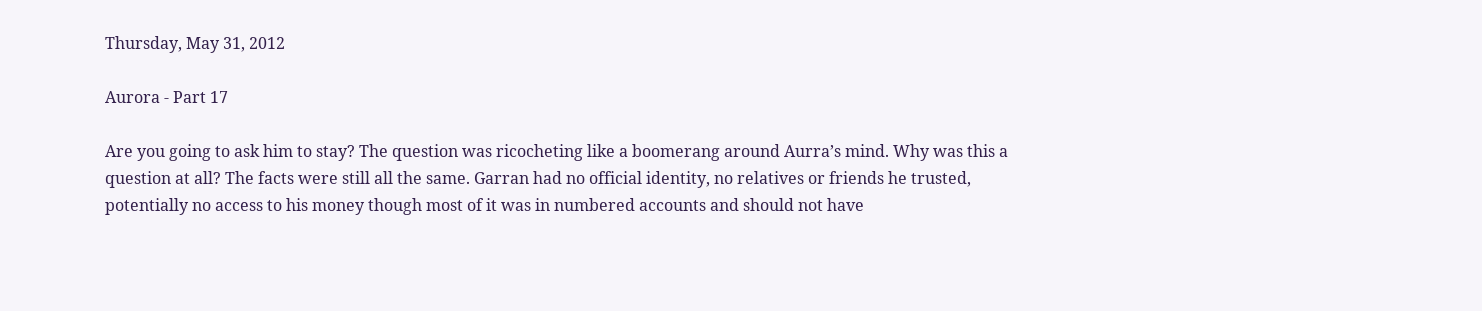Thursday, May 31, 2012

Aurora - Part 17

Are you going to ask him to stay? The question was ricocheting like a boomerang around Aurra’s mind. Why was this a question at all? The facts were still all the same. Garran had no official identity, no relatives or friends he trusted, potentially no access to his money though most of it was in numbered accounts and should not have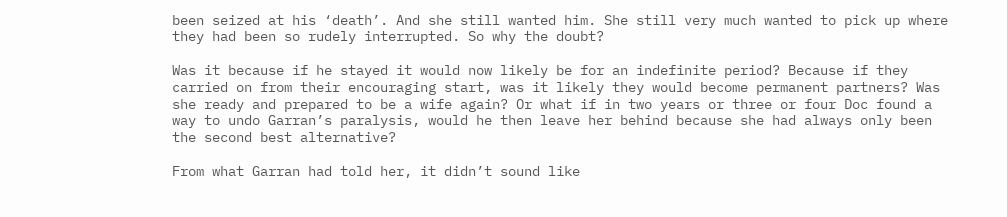been seized at his ‘death’. And she still wanted him. She still very much wanted to pick up where they had been so rudely interrupted. So why the doubt?

Was it because if he stayed it would now likely be for an indefinite period? Because if they carried on from their encouraging start, was it likely they would become permanent partners? Was she ready and prepared to be a wife again? Or what if in two years or three or four Doc found a way to undo Garran’s paralysis, would he then leave her behind because she had always only been the second best alternative?

From what Garran had told her, it didn’t sound like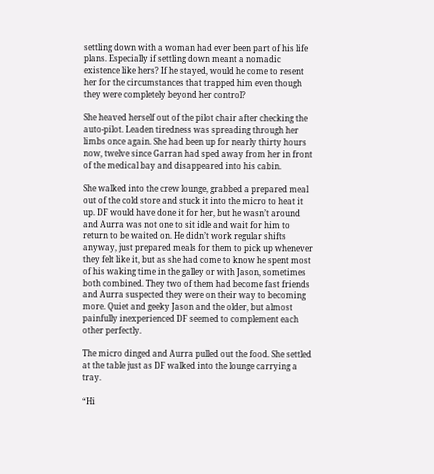settling down with a woman had ever been part of his life plans. Especially if settling down meant a nomadic existence like hers? If he stayed, would he come to resent her for the circumstances that trapped him even though they were completely beyond her control?

She heaved herself out of the pilot chair after checking the auto-pilot. Leaden tiredness was spreading through her limbs once again. She had been up for nearly thirty hours now, twelve since Garran had sped away from her in front of the medical bay and disappeared into his cabin.

She walked into the crew lounge, grabbed a prepared meal out of the cold store and stuck it into the micro to heat it up. DF would have done it for her, but he wasn’t around and Aurra was not one to sit idle and wait for him to return to be waited on. He didn’t work regular shifts anyway, just prepared meals for them to pick up whenever they felt like it, but as she had come to know he spent most of his waking time in the galley or with Jason, sometimes both combined. They two of them had become fast friends and Aurra suspected they were on their way to becoming more. Quiet and geeky Jason and the older, but almost painfully inexperienced DF seemed to complement each other perfectly.

The micro dinged and Aurra pulled out the food. She settled at the table just as DF walked into the lounge carrying a tray.

“Hi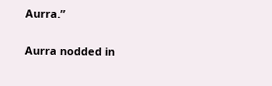Aurra.”

Aurra nodded in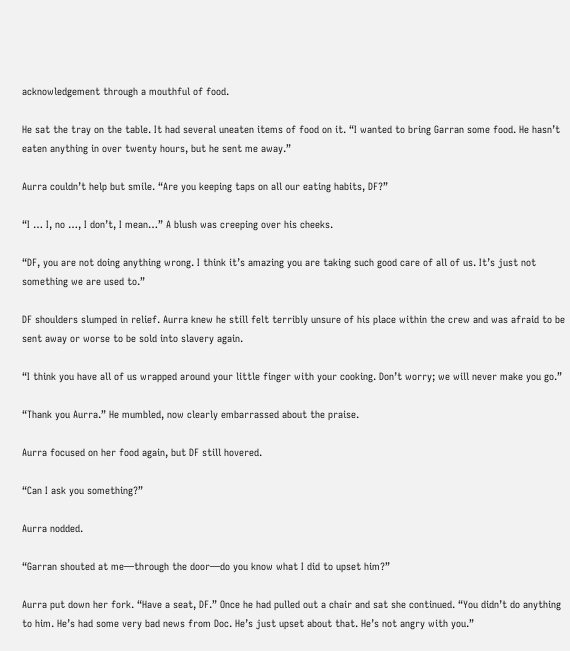acknowledgement through a mouthful of food.

He sat the tray on the table. It had several uneaten items of food on it. “I wanted to bring Garran some food. He hasn’t eaten anything in over twenty hours, but he sent me away.”

Aurra couldn’t help but smile. “Are you keeping taps on all our eating habits, DF?”

“I … I, no …, I don’t, I mean…” A blush was creeping over his cheeks.

“DF, you are not doing anything wrong. I think it’s amazing you are taking such good care of all of us. It’s just not something we are used to.”

DF shoulders slumped in relief. Aurra knew he still felt terribly unsure of his place within the crew and was afraid to be sent away or worse to be sold into slavery again.

“I think you have all of us wrapped around your little finger with your cooking. Don’t worry; we will never make you go.”

“Thank you Aurra.” He mumbled, now clearly embarrassed about the praise.

Aurra focused on her food again, but DF still hovered.

“Can I ask you something?”

Aurra nodded.

“Garran shouted at me—through the door—do you know what I did to upset him?”

Aurra put down her fork. “Have a seat, DF.” Once he had pulled out a chair and sat she continued. “You didn’t do anything to him. He’s had some very bad news from Doc. He’s just upset about that. He’s not angry with you.”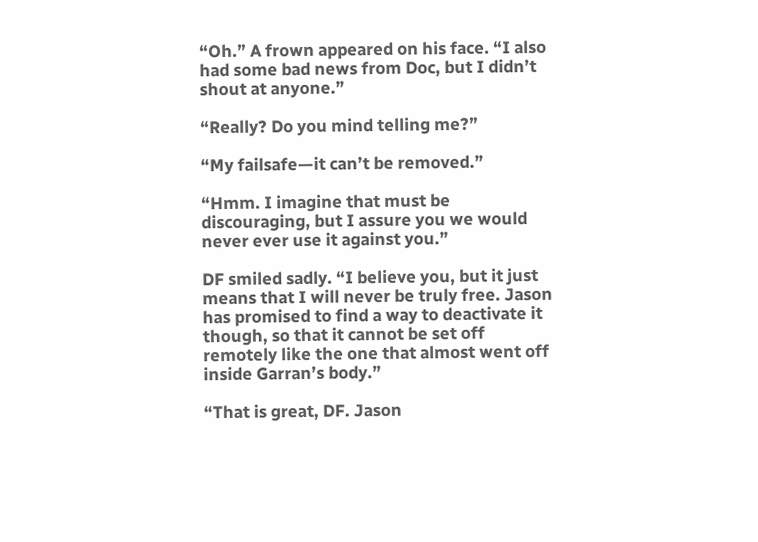“Oh.” A frown appeared on his face. “I also had some bad news from Doc, but I didn’t shout at anyone.”

“Really? Do you mind telling me?”

“My failsafe—it can’t be removed.”

“Hmm. I imagine that must be discouraging, but I assure you we would never ever use it against you.”

DF smiled sadly. “I believe you, but it just means that I will never be truly free. Jason has promised to find a way to deactivate it though, so that it cannot be set off remotely like the one that almost went off inside Garran’s body.”

“That is great, DF. Jason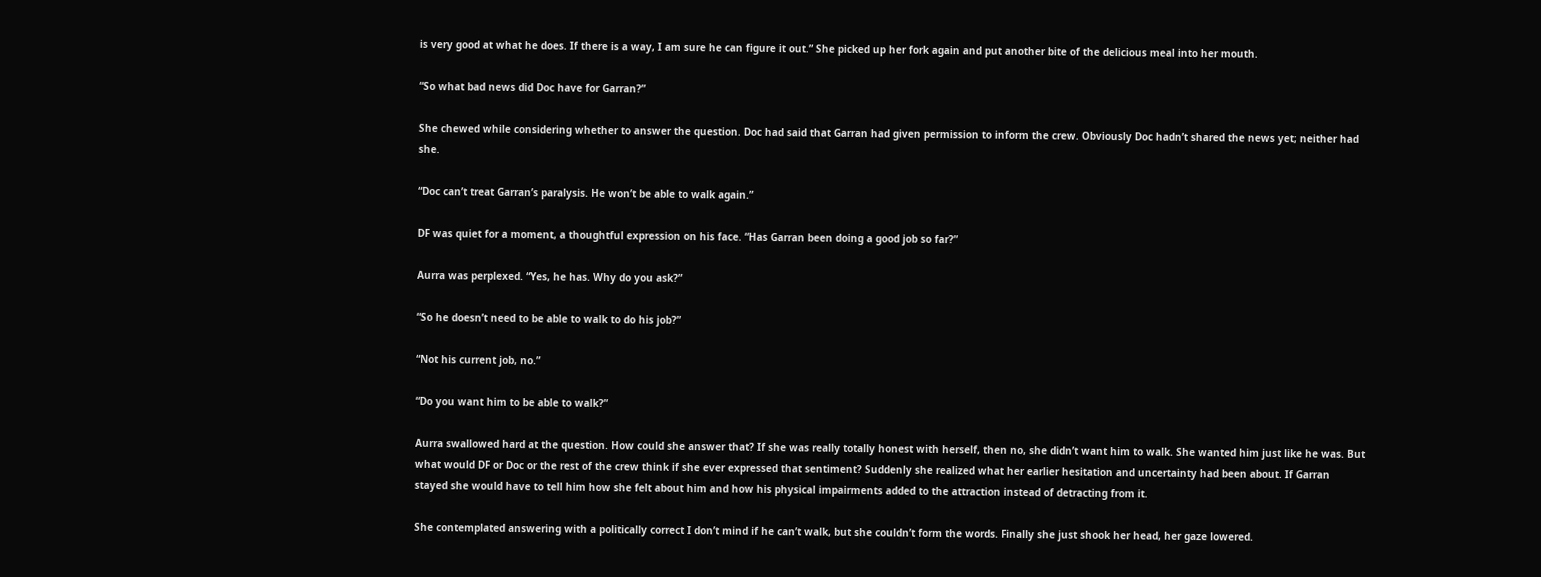is very good at what he does. If there is a way, I am sure he can figure it out.” She picked up her fork again and put another bite of the delicious meal into her mouth.

“So what bad news did Doc have for Garran?”

She chewed while considering whether to answer the question. Doc had said that Garran had given permission to inform the crew. Obviously Doc hadn’t shared the news yet; neither had she.

“Doc can’t treat Garran’s paralysis. He won’t be able to walk again.”

DF was quiet for a moment, a thoughtful expression on his face. “Has Garran been doing a good job so far?”

Aurra was perplexed. “Yes, he has. Why do you ask?”

“So he doesn’t need to be able to walk to do his job?”

“Not his current job, no.”

“Do you want him to be able to walk?”

Aurra swallowed hard at the question. How could she answer that? If she was really totally honest with herself, then no, she didn’t want him to walk. She wanted him just like he was. But what would DF or Doc or the rest of the crew think if she ever expressed that sentiment? Suddenly she realized what her earlier hesitation and uncertainty had been about. If Garran stayed she would have to tell him how she felt about him and how his physical impairments added to the attraction instead of detracting from it.

She contemplated answering with a politically correct I don’t mind if he can’t walk, but she couldn’t form the words. Finally she just shook her head, her gaze lowered.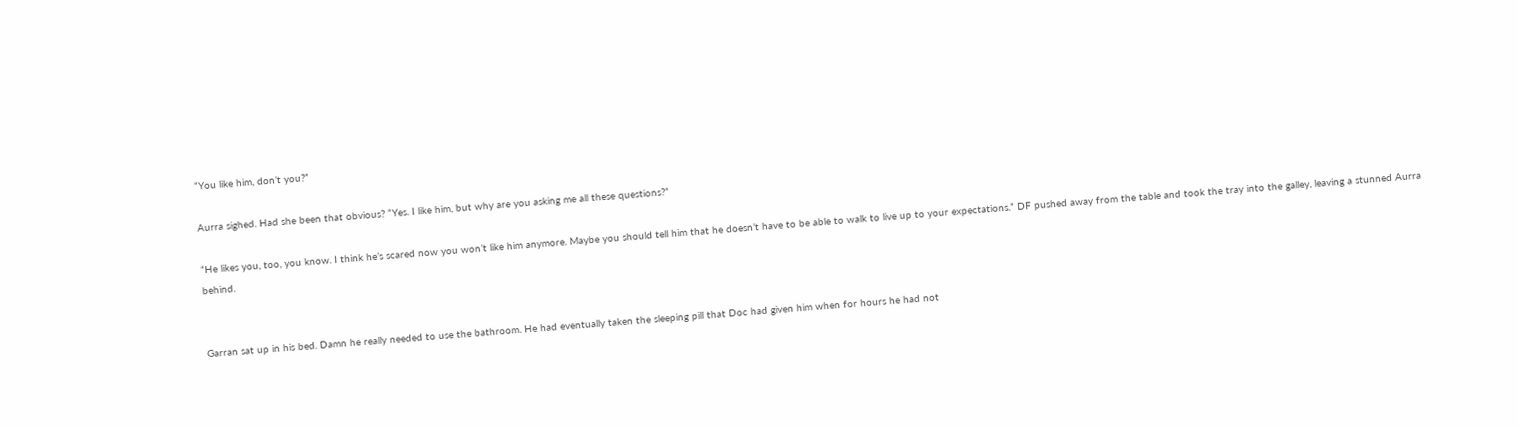“You like him, don’t you?”

Aurra sighed. Had she been that obvious? “Yes. I like him, but why are you asking me all these questions?”

“He likes you, too, you know. I think he’s scared now you won’t like him anymore. Maybe you should tell him that he doesn’t have to be able to walk to live up to your expectations.” DF pushed away from the table and took the tray into the galley, leaving a stunned Aurra behind.


Garran sat up in his bed. Damn he really needed to use the bathroom. He had eventually taken the sleeping pill that Doc had given him when for hours he had not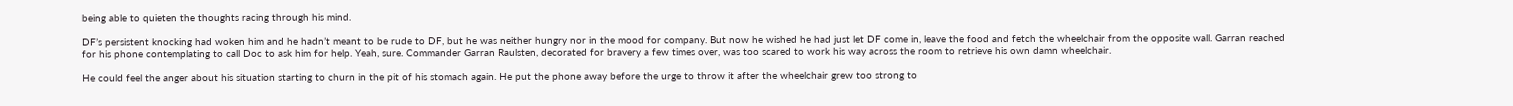being able to quieten the thoughts racing through his mind.

DF’s persistent knocking had woken him and he hadn’t meant to be rude to DF, but he was neither hungry nor in the mood for company. But now he wished he had just let DF come in, leave the food and fetch the wheelchair from the opposite wall. Garran reached for his phone contemplating to call Doc to ask him for help. Yeah, sure. Commander Garran Raulsten, decorated for bravery a few times over, was too scared to work his way across the room to retrieve his own damn wheelchair.

He could feel the anger about his situation starting to churn in the pit of his stomach again. He put the phone away before the urge to throw it after the wheelchair grew too strong to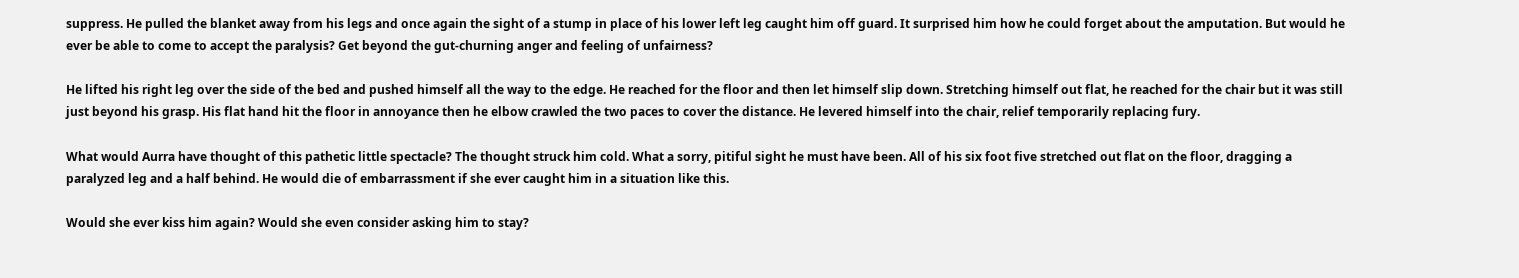suppress. He pulled the blanket away from his legs and once again the sight of a stump in place of his lower left leg caught him off guard. It surprised him how he could forget about the amputation. But would he ever be able to come to accept the paralysis? Get beyond the gut-churning anger and feeling of unfairness?

He lifted his right leg over the side of the bed and pushed himself all the way to the edge. He reached for the floor and then let himself slip down. Stretching himself out flat, he reached for the chair but it was still just beyond his grasp. His flat hand hit the floor in annoyance then he elbow crawled the two paces to cover the distance. He levered himself into the chair, relief temporarily replacing fury.

What would Aurra have thought of this pathetic little spectacle? The thought struck him cold. What a sorry, pitiful sight he must have been. All of his six foot five stretched out flat on the floor, dragging a paralyzed leg and a half behind. He would die of embarrassment if she ever caught him in a situation like this.

Would she ever kiss him again? Would she even consider asking him to stay?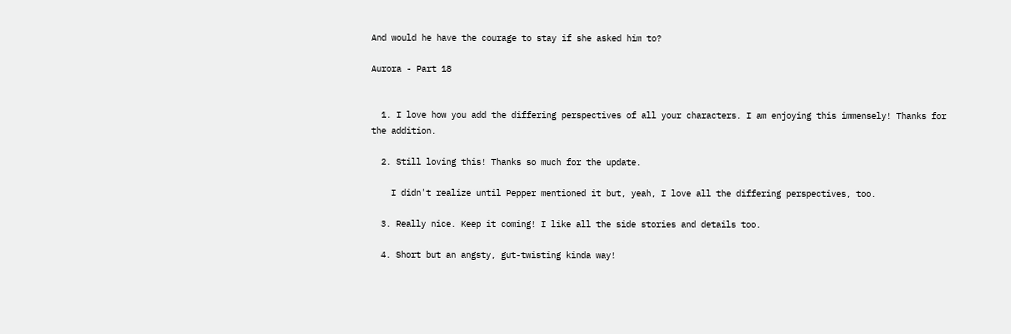And would he have the courage to stay if she asked him to?

Aurora - Part 18


  1. I love how you add the differing perspectives of all your characters. I am enjoying this immensely! Thanks for the addition.

  2. Still loving this! Thanks so much for the update.

    I didn't realize until Pepper mentioned it but, yeah, I love all the differing perspectives, too.

  3. Really nice. Keep it coming! I like all the side stories and details too.

  4. Short but an angsty, gut-twisting kinda way!